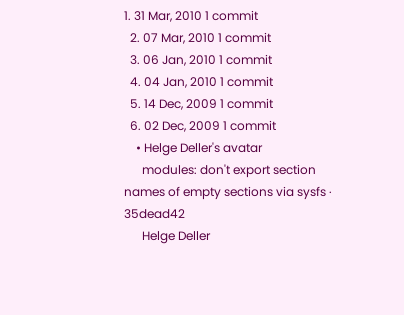1. 31 Mar, 2010 1 commit
  2. 07 Mar, 2010 1 commit
  3. 06 Jan, 2010 1 commit
  4. 04 Jan, 2010 1 commit
  5. 14 Dec, 2009 1 commit
  6. 02 Dec, 2009 1 commit
    • Helge Deller's avatar
      modules: don't export section names of empty sections via sysfs · 35dead42
      Helge Deller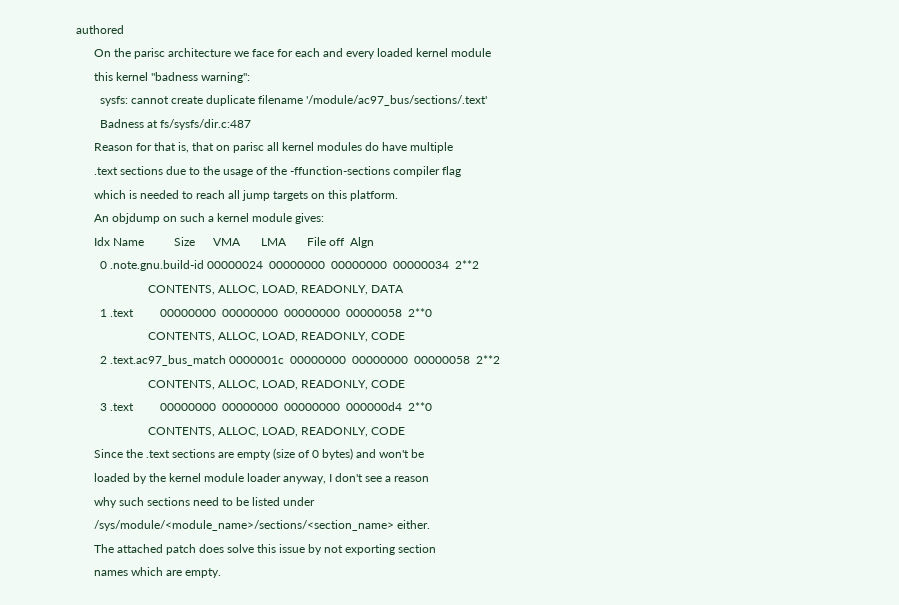authored
      On the parisc architecture we face for each and every loaded kernel module
      this kernel "badness warning":
        sysfs: cannot create duplicate filename '/module/ac97_bus/sections/.text'
        Badness at fs/sysfs/dir.c:487
      Reason for that is, that on parisc all kernel modules do have multiple
      .text sections due to the usage of the -ffunction-sections compiler flag
      which is needed to reach all jump targets on this platform.
      An objdump on such a kernel module gives:
      Idx Name          Size      VMA       LMA       File off  Algn
        0 .note.gnu.build-id 00000024  00000000  00000000  00000034  2**2
                        CONTENTS, ALLOC, LOAD, READONLY, DATA
        1 .text         00000000  00000000  00000000  00000058  2**0
                        CONTENTS, ALLOC, LOAD, READONLY, CODE
        2 .text.ac97_bus_match 0000001c  00000000  00000000  00000058  2**2
                        CONTENTS, ALLOC, LOAD, READONLY, CODE
        3 .text         00000000  00000000  00000000  000000d4  2**0
                        CONTENTS, ALLOC, LOAD, READONLY, CODE
      Since the .text sections are empty (size of 0 bytes) and won't be
      loaded by the kernel module loader anyway, I don't see a reason
      why such sections need to be listed under
      /sys/module/<module_name>/sections/<section_name> either.
      The attached patch does solve this issue by not exporting section
      names which are empty.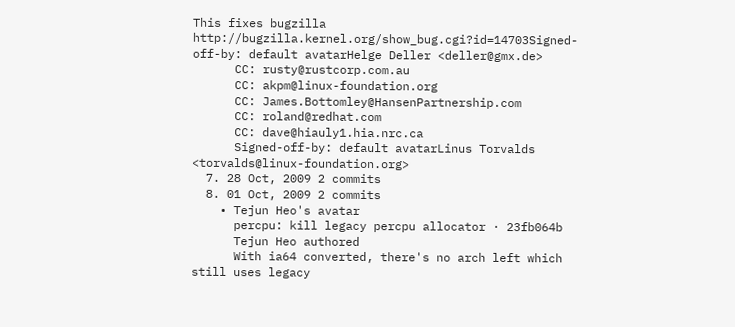This fixes bugzilla http://bugzilla.kernel.org/show_bug.cgi?id=14703Signed-off-by: default avatarHelge Deller <deller@gmx.de>
      CC: rusty@rustcorp.com.au
      CC: akpm@linux-foundation.org
      CC: James.Bottomley@HansenPartnership.com
      CC: roland@redhat.com
      CC: dave@hiauly1.hia.nrc.ca
      Signed-off-by: default avatarLinus Torvalds <torvalds@linux-foundation.org>
  7. 28 Oct, 2009 2 commits
  8. 01 Oct, 2009 2 commits
    • Tejun Heo's avatar
      percpu: kill legacy percpu allocator · 23fb064b
      Tejun Heo authored
      With ia64 converted, there's no arch left which still uses legacy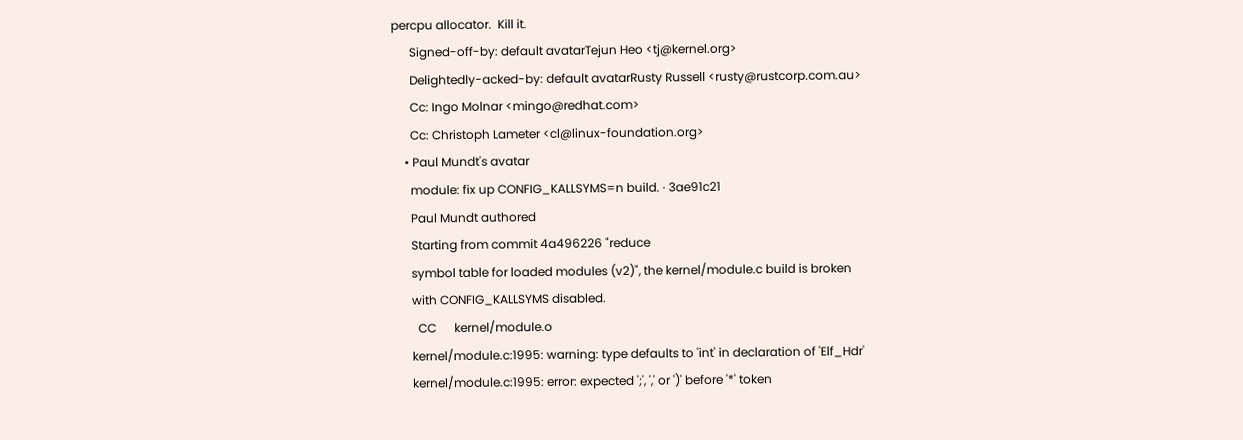percpu allocator.  Kill it.
      Signed-off-by: default avatarTejun Heo <tj@kernel.org>
      Delightedly-acked-by: default avatarRusty Russell <rusty@rustcorp.com.au>
      Cc: Ingo Molnar <mingo@redhat.com>
      Cc: Christoph Lameter <cl@linux-foundation.org>
    • Paul Mundt's avatar
      module: fix up CONFIG_KALLSYMS=n build. · 3ae91c21
      Paul Mundt authored
      Starting from commit 4a496226 "reduce
      symbol table for loaded modules (v2)", the kernel/module.c build is broken
      with CONFIG_KALLSYMS disabled.
        CC      kernel/module.o
      kernel/module.c:1995: warning: type defaults to 'int' in declaration of 'Elf_Hdr'
      kernel/module.c:1995: error: expected ';', ',' or ')' before '*' token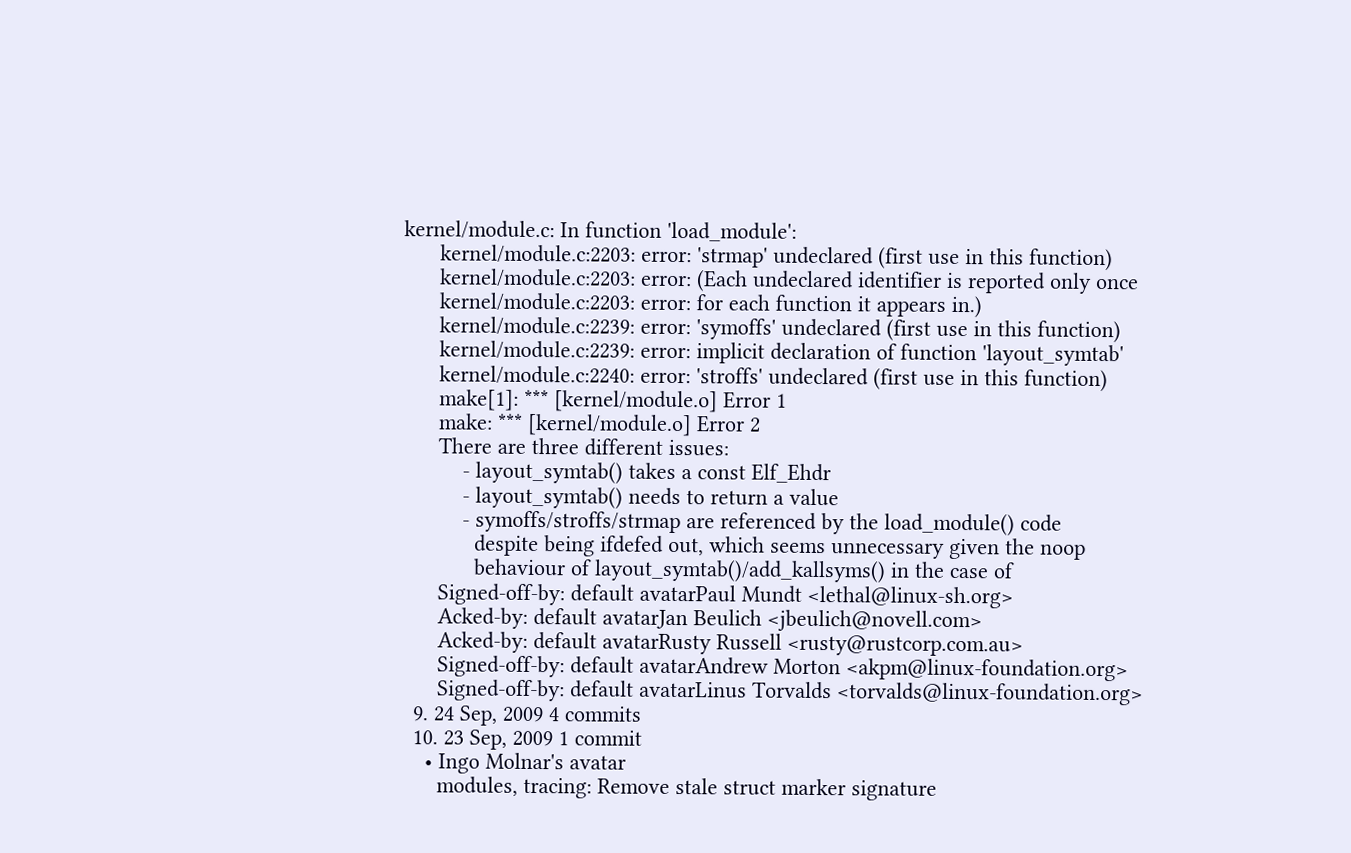kernel/module.c: In function 'load_module':
      kernel/module.c:2203: error: 'strmap' undeclared (first use in this function)
      kernel/module.c:2203: error: (Each undeclared identifier is reported only once
      kernel/module.c:2203: error: for each function it appears in.)
      kernel/module.c:2239: error: 'symoffs' undeclared (first use in this function)
      kernel/module.c:2239: error: implicit declaration of function 'layout_symtab'
      kernel/module.c:2240: error: 'stroffs' undeclared (first use in this function)
      make[1]: *** [kernel/module.o] Error 1
      make: *** [kernel/module.o] Error 2
      There are three different issues:
          - layout_symtab() takes a const Elf_Ehdr
          - layout_symtab() needs to return a value
          - symoffs/stroffs/strmap are referenced by the load_module() code
            despite being ifdefed out, which seems unnecessary given the noop
            behaviour of layout_symtab()/add_kallsyms() in the case of
      Signed-off-by: default avatarPaul Mundt <lethal@linux-sh.org>
      Acked-by: default avatarJan Beulich <jbeulich@novell.com>
      Acked-by: default avatarRusty Russell <rusty@rustcorp.com.au>
      Signed-off-by: default avatarAndrew Morton <akpm@linux-foundation.org>
      Signed-off-by: default avatarLinus Torvalds <torvalds@linux-foundation.org>
  9. 24 Sep, 2009 4 commits
  10. 23 Sep, 2009 1 commit
    • Ingo Molnar's avatar
      modules, tracing: Remove stale struct marker signature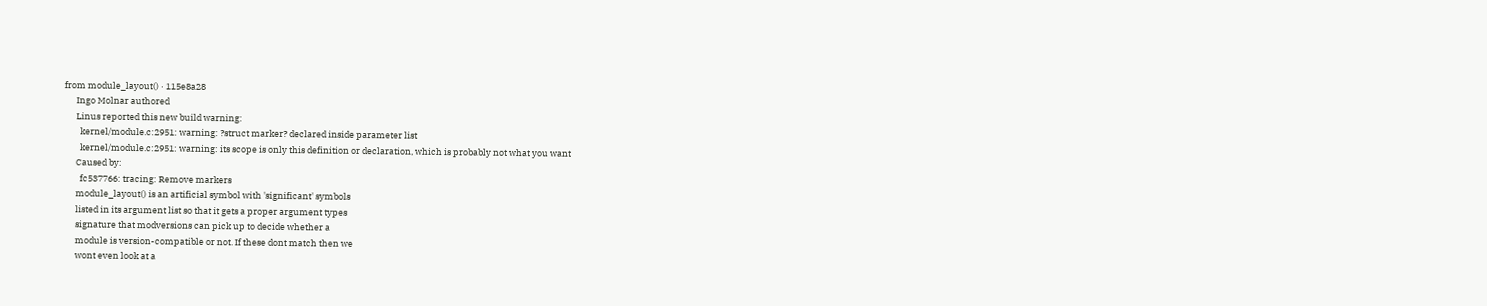from module_layout() · 115e8a28
      Ingo Molnar authored
      Linus reported this new build warning:
        kernel/module.c:2951: warning: ?struct marker? declared inside parameter list
        kernel/module.c:2951: warning: its scope is only this definition or declaration, which is probably not what you want
      Caused by:
        fc537766: tracing: Remove markers
      module_layout() is an artificial symbol with 'significant' symbols
      listed in its argument list so that it gets a proper argument types
      signature that modversions can pick up to decide whether a
      module is version-compatible or not. If these dont match then we
      wont even look at a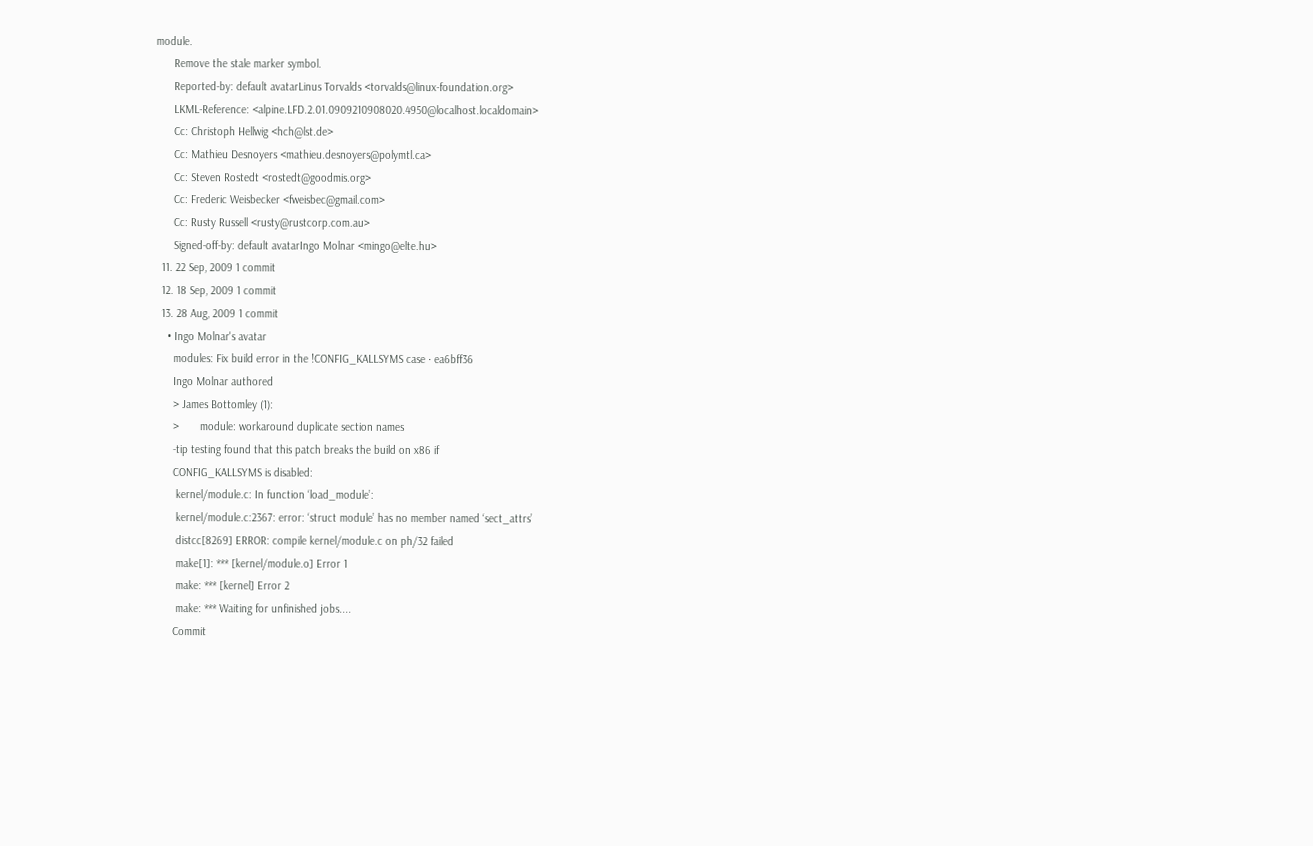module.
      Remove the stale marker symbol.
      Reported-by: default avatarLinus Torvalds <torvalds@linux-foundation.org>
      LKML-Reference: <alpine.LFD.2.01.0909210908020.4950@localhost.localdomain>
      Cc: Christoph Hellwig <hch@lst.de>
      Cc: Mathieu Desnoyers <mathieu.desnoyers@polymtl.ca>
      Cc: Steven Rostedt <rostedt@goodmis.org>
      Cc: Frederic Weisbecker <fweisbec@gmail.com>
      Cc: Rusty Russell <rusty@rustcorp.com.au>
      Signed-off-by: default avatarIngo Molnar <mingo@elte.hu>
  11. 22 Sep, 2009 1 commit
  12. 18 Sep, 2009 1 commit
  13. 28 Aug, 2009 1 commit
    • Ingo Molnar's avatar
      modules: Fix build error in the !CONFIG_KALLSYMS case · ea6bff36
      Ingo Molnar authored
      > James Bottomley (1):
      >       module: workaround duplicate section names
      -tip testing found that this patch breaks the build on x86 if
      CONFIG_KALLSYMS is disabled:
       kernel/module.c: In function ‘load_module’:
       kernel/module.c:2367: error: ‘struct module’ has no member named ‘sect_attrs’
       distcc[8269] ERROR: compile kernel/module.c on ph/32 failed
       make[1]: *** [kernel/module.o] Error 1
       make: *** [kernel] Error 2
       make: *** Waiting for unfinished jobs....
      Commit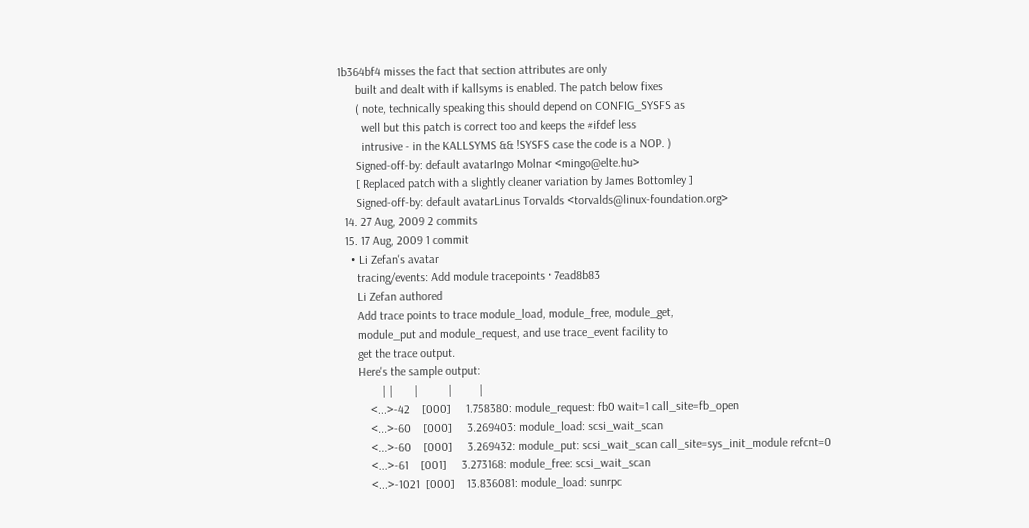1b364bf4 misses the fact that section attributes are only
      built and dealt with if kallsyms is enabled. The patch below fixes
      ( note, technically speaking this should depend on CONFIG_SYSFS as
        well but this patch is correct too and keeps the #ifdef less
        intrusive - in the KALLSYMS && !SYSFS case the code is a NOP. )
      Signed-off-by: default avatarIngo Molnar <mingo@elte.hu>
      [ Replaced patch with a slightly cleaner variation by James Bottomley ]
      Signed-off-by: default avatarLinus Torvalds <torvalds@linux-foundation.org>
  14. 27 Aug, 2009 2 commits
  15. 17 Aug, 2009 1 commit
    • Li Zefan's avatar
      tracing/events: Add module tracepoints · 7ead8b83
      Li Zefan authored
      Add trace points to trace module_load, module_free, module_get,
      module_put and module_request, and use trace_event facility to
      get the trace output.
      Here's the sample output:
              | |       |          |         |
          <...>-42    [000]     1.758380: module_request: fb0 wait=1 call_site=fb_open
          <...>-60    [000]     3.269403: module_load: scsi_wait_scan
          <...>-60    [000]     3.269432: module_put: scsi_wait_scan call_site=sys_init_module refcnt=0
          <...>-61    [001]     3.273168: module_free: scsi_wait_scan
          <...>-1021  [000]    13.836081: module_load: sunrpc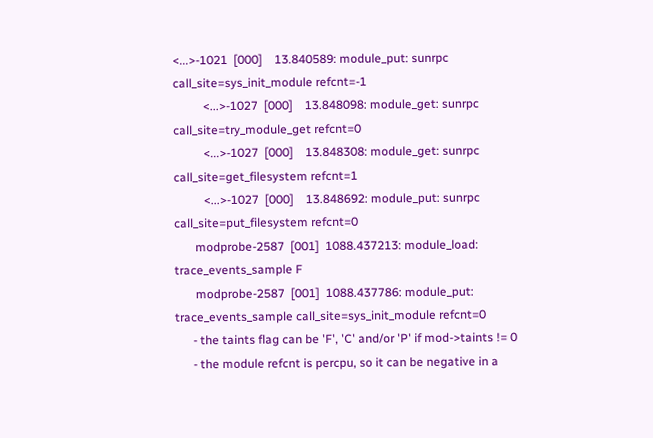<...>-1021  [000]    13.840589: module_put: sunrpc call_site=sys_init_module refcnt=-1
          <...>-1027  [000]    13.848098: module_get: sunrpc call_site=try_module_get refcnt=0
          <...>-1027  [000]    13.848308: module_get: sunrpc call_site=get_filesystem refcnt=1
          <...>-1027  [000]    13.848692: module_put: sunrpc call_site=put_filesystem refcnt=0
       modprobe-2587  [001]  1088.437213: module_load: trace_events_sample F
       modprobe-2587  [001]  1088.437786: module_put: trace_events_sample call_site=sys_init_module refcnt=0
      - the taints flag can be 'F', 'C' and/or 'P' if mod->taints != 0
      - the module refcnt is percpu, so it can be negative in a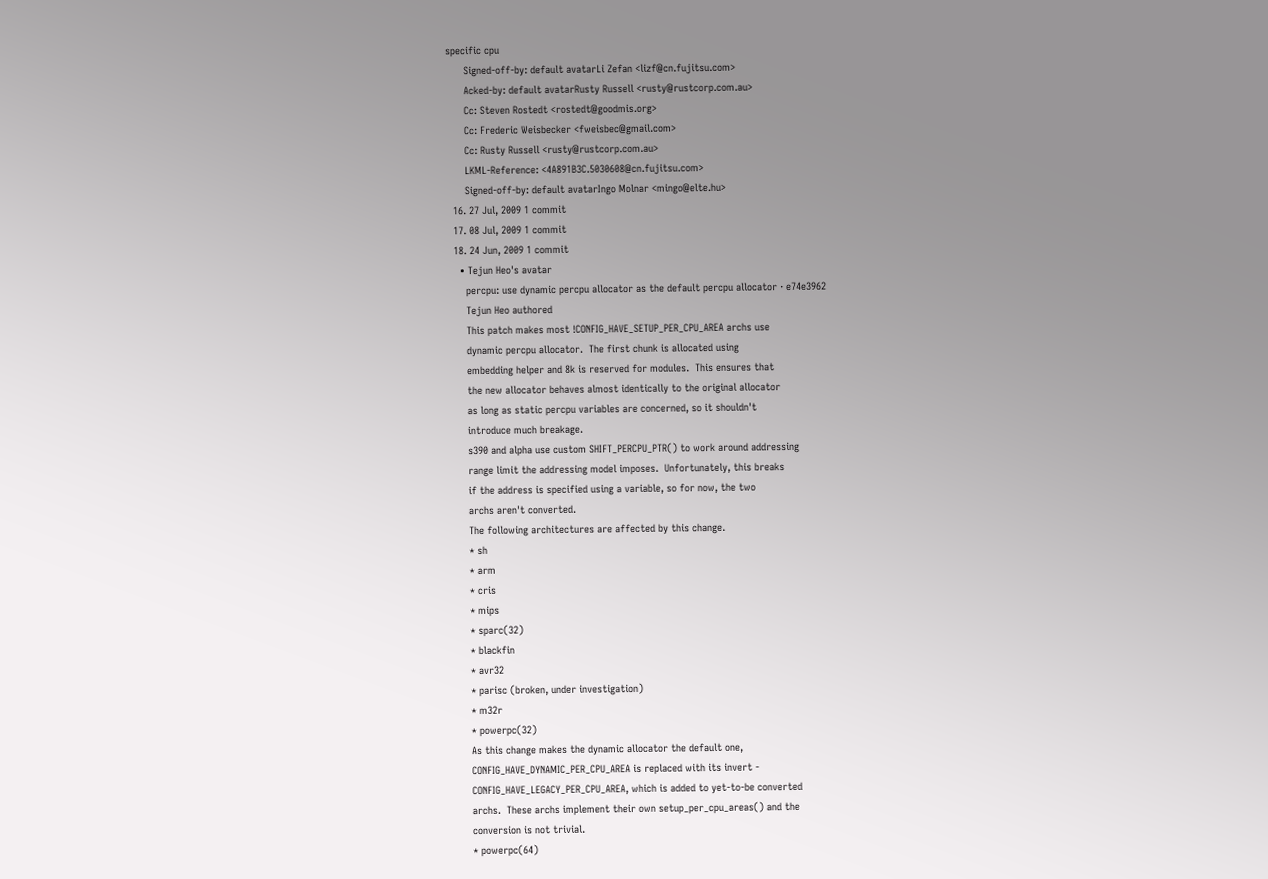specific cpu
      Signed-off-by: default avatarLi Zefan <lizf@cn.fujitsu.com>
      Acked-by: default avatarRusty Russell <rusty@rustcorp.com.au>
      Cc: Steven Rostedt <rostedt@goodmis.org>
      Cc: Frederic Weisbecker <fweisbec@gmail.com>
      Cc: Rusty Russell <rusty@rustcorp.com.au>
      LKML-Reference: <4A891B3C.5030608@cn.fujitsu.com>
      Signed-off-by: default avatarIngo Molnar <mingo@elte.hu>
  16. 27 Jul, 2009 1 commit
  17. 08 Jul, 2009 1 commit
  18. 24 Jun, 2009 1 commit
    • Tejun Heo's avatar
      percpu: use dynamic percpu allocator as the default percpu allocator · e74e3962
      Tejun Heo authored
      This patch makes most !CONFIG_HAVE_SETUP_PER_CPU_AREA archs use
      dynamic percpu allocator.  The first chunk is allocated using
      embedding helper and 8k is reserved for modules.  This ensures that
      the new allocator behaves almost identically to the original allocator
      as long as static percpu variables are concerned, so it shouldn't
      introduce much breakage.
      s390 and alpha use custom SHIFT_PERCPU_PTR() to work around addressing
      range limit the addressing model imposes.  Unfortunately, this breaks
      if the address is specified using a variable, so for now, the two
      archs aren't converted.
      The following architectures are affected by this change.
      * sh
      * arm
      * cris
      * mips
      * sparc(32)
      * blackfin
      * avr32
      * parisc (broken, under investigation)
      * m32r
      * powerpc(32)
      As this change makes the dynamic allocator the default one,
      CONFIG_HAVE_DYNAMIC_PER_CPU_AREA is replaced with its invert -
      CONFIG_HAVE_LEGACY_PER_CPU_AREA, which is added to yet-to-be converted
      archs.  These archs implement their own setup_per_cpu_areas() and the
      conversion is not trivial.
      * powerpc(64)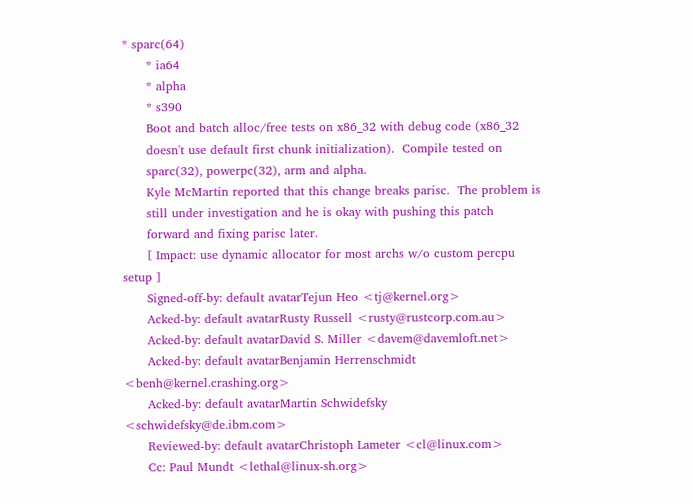* sparc(64)
      * ia64
      * alpha
      * s390
      Boot and batch alloc/free tests on x86_32 with debug code (x86_32
      doesn't use default first chunk initialization).  Compile tested on
      sparc(32), powerpc(32), arm and alpha.
      Kyle McMartin reported that this change breaks parisc.  The problem is
      still under investigation and he is okay with pushing this patch
      forward and fixing parisc later.
      [ Impact: use dynamic allocator for most archs w/o custom percpu setup ]
      Signed-off-by: default avatarTejun Heo <tj@kernel.org>
      Acked-by: default avatarRusty Russell <rusty@rustcorp.com.au>
      Acked-by: default avatarDavid S. Miller <davem@davemloft.net>
      Acked-by: default avatarBenjamin Herrenschmidt <benh@kernel.crashing.org>
      Acked-by: default avatarMartin Schwidefsky <schwidefsky@de.ibm.com>
      Reviewed-by: default avatarChristoph Lameter <cl@linux.com>
      Cc: Paul Mundt <lethal@linux-sh.org>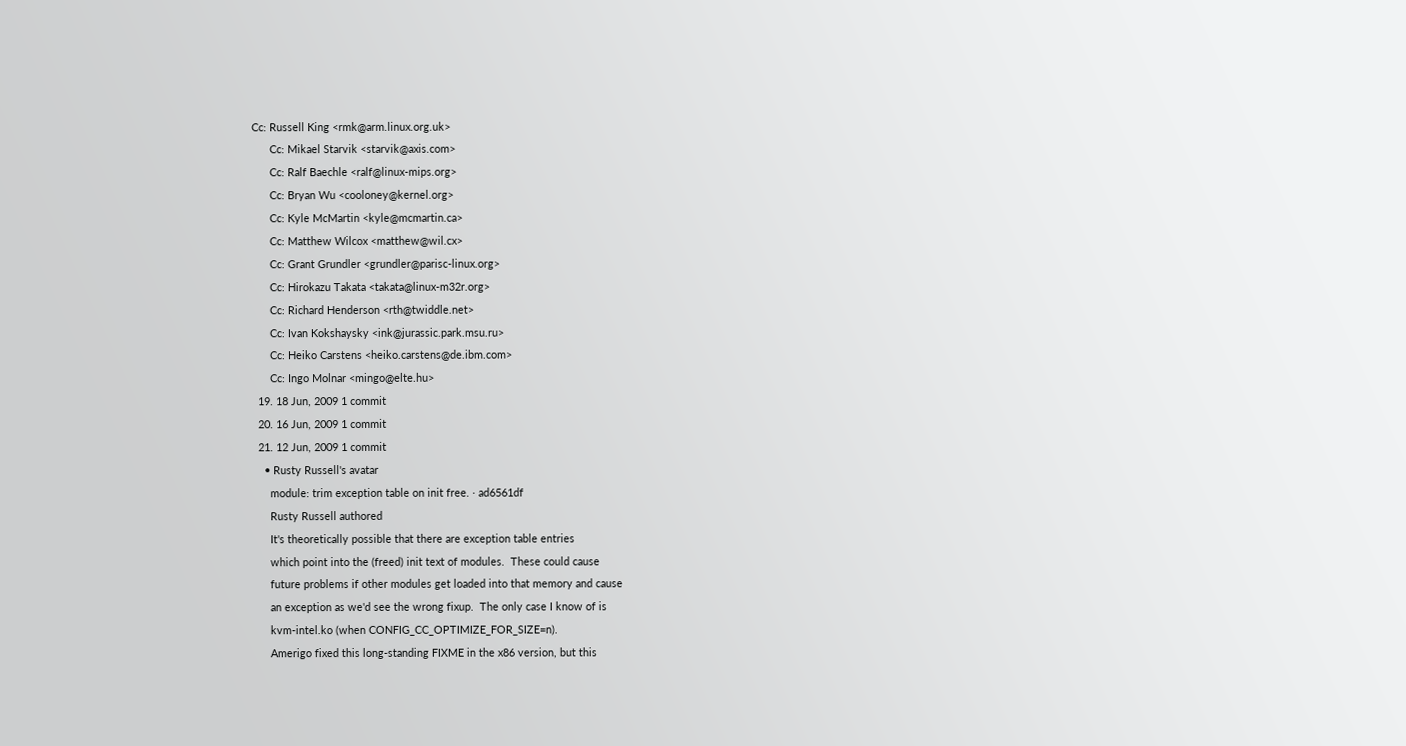Cc: Russell King <rmk@arm.linux.org.uk>
      Cc: Mikael Starvik <starvik@axis.com>
      Cc: Ralf Baechle <ralf@linux-mips.org>
      Cc: Bryan Wu <cooloney@kernel.org>
      Cc: Kyle McMartin <kyle@mcmartin.ca>
      Cc: Matthew Wilcox <matthew@wil.cx>
      Cc: Grant Grundler <grundler@parisc-linux.org>
      Cc: Hirokazu Takata <takata@linux-m32r.org>
      Cc: Richard Henderson <rth@twiddle.net>
      Cc: Ivan Kokshaysky <ink@jurassic.park.msu.ru>
      Cc: Heiko Carstens <heiko.carstens@de.ibm.com>
      Cc: Ingo Molnar <mingo@elte.hu>
  19. 18 Jun, 2009 1 commit
  20. 16 Jun, 2009 1 commit
  21. 12 Jun, 2009 1 commit
    • Rusty Russell's avatar
      module: trim exception table on init free. · ad6561df
      Rusty Russell authored
      It's theoretically possible that there are exception table entries
      which point into the (freed) init text of modules.  These could cause
      future problems if other modules get loaded into that memory and cause
      an exception as we'd see the wrong fixup.  The only case I know of is
      kvm-intel.ko (when CONFIG_CC_OPTIMIZE_FOR_SIZE=n).
      Amerigo fixed this long-standing FIXME in the x86 version, but this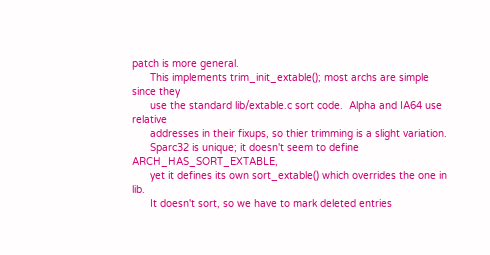patch is more general.
      This implements trim_init_extable(); most archs are simple since they
      use the standard lib/extable.c sort code.  Alpha and IA64 use relative
      addresses in their fixups, so thier trimming is a slight variation.
      Sparc32 is unique; it doesn't seem to define ARCH_HAS_SORT_EXTABLE,
      yet it defines its own sort_extable() which overrides the one in lib.
      It doesn't sort, so we have to mark deleted entries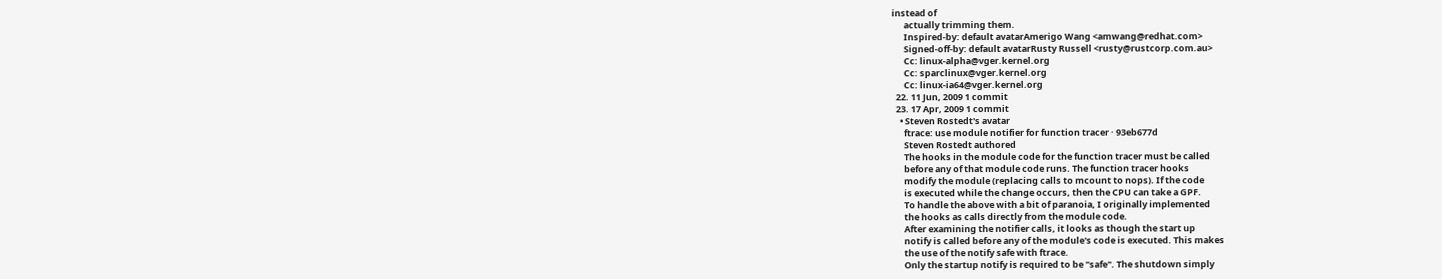instead of
      actually trimming them.
      Inspired-by: default avatarAmerigo Wang <amwang@redhat.com>
      Signed-off-by: default avatarRusty Russell <rusty@rustcorp.com.au>
      Cc: linux-alpha@vger.kernel.org
      Cc: sparclinux@vger.kernel.org
      Cc: linux-ia64@vger.kernel.org
  22. 11 Jun, 2009 1 commit
  23. 17 Apr, 2009 1 commit
    • Steven Rostedt's avatar
      ftrace: use module notifier for function tracer · 93eb677d
      Steven Rostedt authored
      The hooks in the module code for the function tracer must be called
      before any of that module code runs. The function tracer hooks
      modify the module (replacing calls to mcount to nops). If the code
      is executed while the change occurs, then the CPU can take a GPF.
      To handle the above with a bit of paranoia, I originally implemented
      the hooks as calls directly from the module code.
      After examining the notifier calls, it looks as though the start up
      notify is called before any of the module's code is executed. This makes
      the use of the notify safe with ftrace.
      Only the startup notify is required to be "safe". The shutdown simply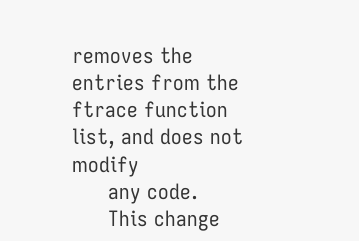removes the entries from the ftrace function list, and does not modify
      any code.
      This change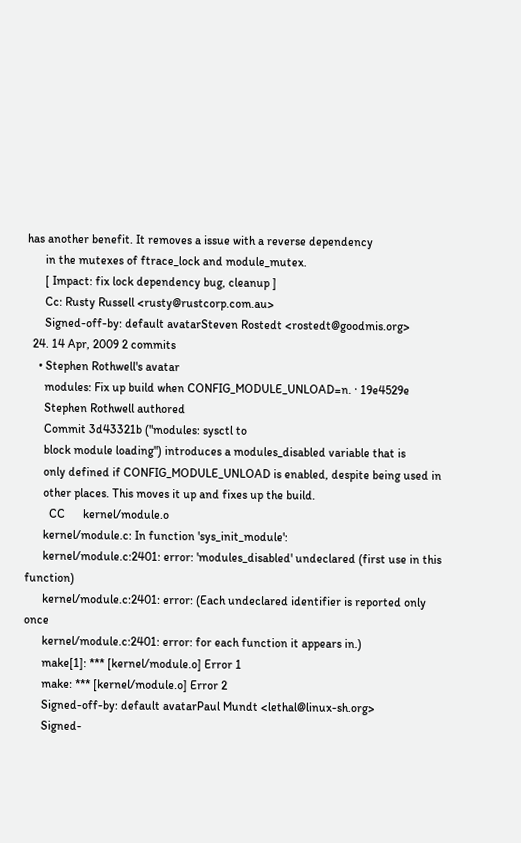has another benefit. It removes a issue with a reverse dependency
      in the mutexes of ftrace_lock and module_mutex.
      [ Impact: fix lock dependency bug, cleanup ]
      Cc: Rusty Russell <rusty@rustcorp.com.au>
      Signed-off-by: default avatarSteven Rostedt <rostedt@goodmis.org>
  24. 14 Apr, 2009 2 commits
    • Stephen Rothwell's avatar
      modules: Fix up build when CONFIG_MODULE_UNLOAD=n. · 19e4529e
      Stephen Rothwell authored
      Commit 3d43321b ("modules: sysctl to
      block module loading") introduces a modules_disabled variable that is
      only defined if CONFIG_MODULE_UNLOAD is enabled, despite being used in
      other places. This moves it up and fixes up the build.
        CC      kernel/module.o
      kernel/module.c: In function 'sys_init_module':
      kernel/module.c:2401: error: 'modules_disabled' undeclared (first use in this function)
      kernel/module.c:2401: error: (Each undeclared identifier is reported only once
      kernel/module.c:2401: error: for each function it appears in.)
      make[1]: *** [kernel/module.o] Error 1
      make: *** [kernel/module.o] Error 2
      Signed-off-by: default avatarPaul Mundt <lethal@linux-sh.org>
      Signed-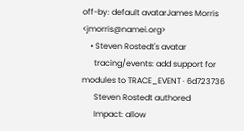off-by: default avatarJames Morris <jmorris@namei.org>
    • Steven Rostedt's avatar
      tracing/events: add support for modules to TRACE_EVENT · 6d723736
      Steven Rostedt authored
      Impact: allow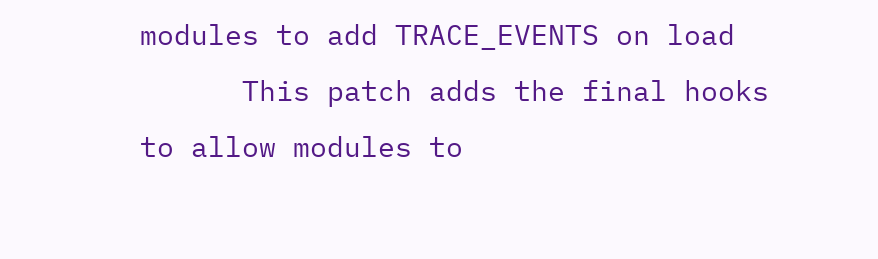modules to add TRACE_EVENTS on load
      This patch adds the final hooks to allow modules to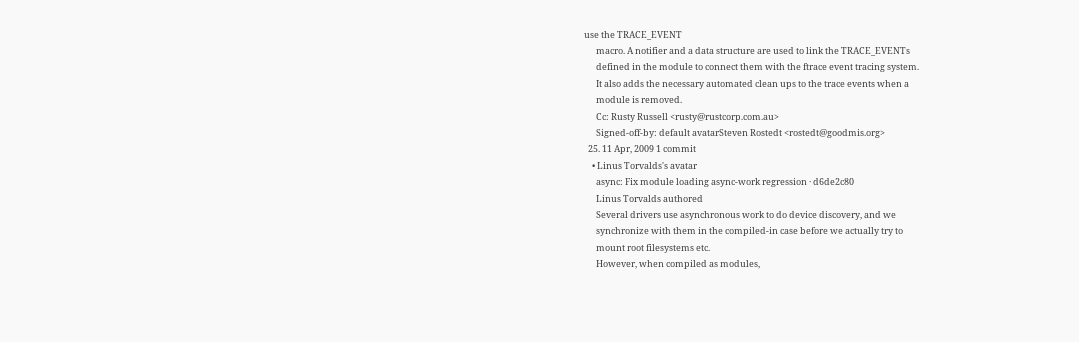use the TRACE_EVENT
      macro. A notifier and a data structure are used to link the TRACE_EVENTs
      defined in the module to connect them with the ftrace event tracing system.
      It also adds the necessary automated clean ups to the trace events when a
      module is removed.
      Cc: Rusty Russell <rusty@rustcorp.com.au>
      Signed-off-by: default avatarSteven Rostedt <rostedt@goodmis.org>
  25. 11 Apr, 2009 1 commit
    • Linus Torvalds's avatar
      async: Fix module loading async-work regression · d6de2c80
      Linus Torvalds authored
      Several drivers use asynchronous work to do device discovery, and we
      synchronize with them in the compiled-in case before we actually try to
      mount root filesystems etc.
      However, when compiled as modules,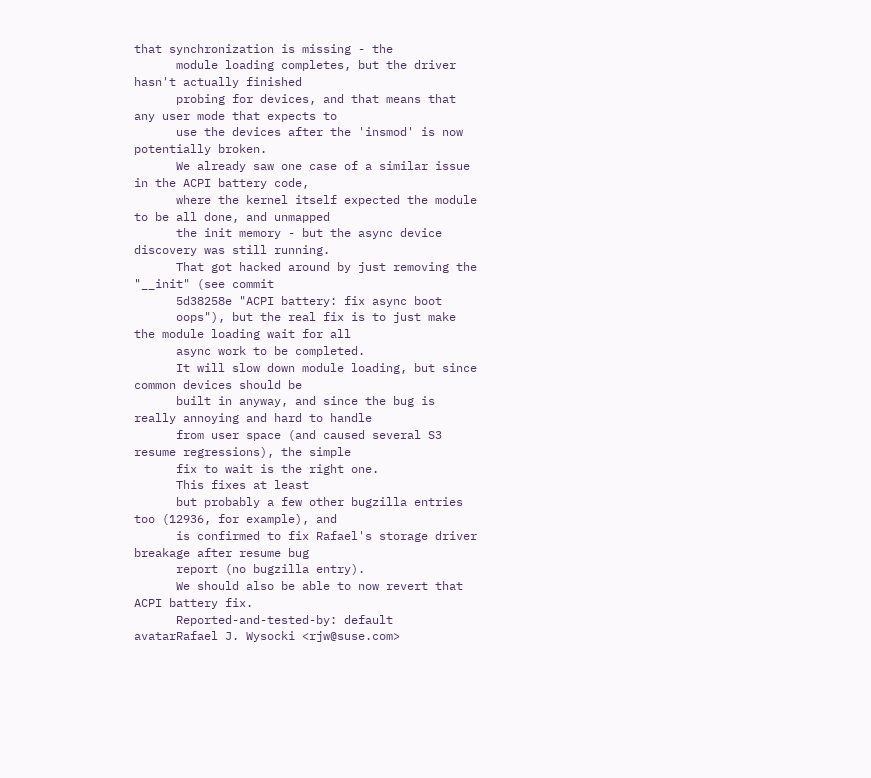that synchronization is missing - the
      module loading completes, but the driver hasn't actually finished
      probing for devices, and that means that any user mode that expects to
      use the devices after the 'insmod' is now potentially broken.
      We already saw one case of a similar issue in the ACPI battery code,
      where the kernel itself expected the module to be all done, and unmapped
      the init memory - but the async device discovery was still running.
      That got hacked around by just removing the "__init" (see commit
      5d38258e "ACPI battery: fix async boot
      oops"), but the real fix is to just make the module loading wait for all
      async work to be completed.
      It will slow down module loading, but since common devices should be
      built in anyway, and since the bug is really annoying and hard to handle
      from user space (and caused several S3 resume regressions), the simple
      fix to wait is the right one.
      This fixes at least
      but probably a few other bugzilla entries too (12936, for example), and
      is confirmed to fix Rafael's storage driver breakage after resume bug
      report (no bugzilla entry).
      We should also be able to now revert that ACPI battery fix.
      Reported-and-tested-by: default avatarRafael J. Wysocki <rjw@suse.com>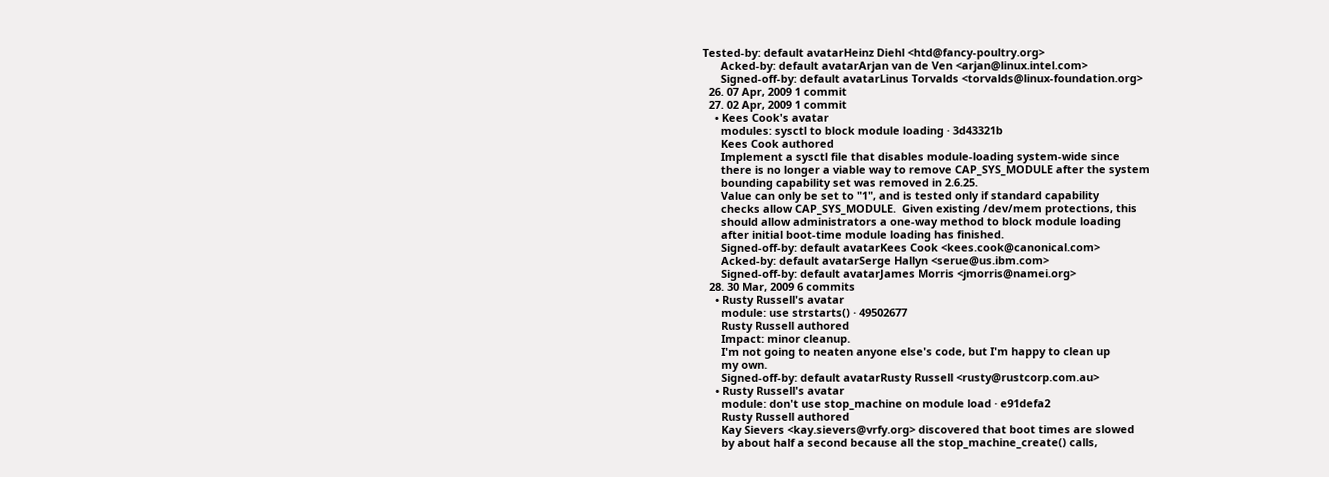Tested-by: default avatarHeinz Diehl <htd@fancy-poultry.org>
      Acked-by: default avatarArjan van de Ven <arjan@linux.intel.com>
      Signed-off-by: default avatarLinus Torvalds <torvalds@linux-foundation.org>
  26. 07 Apr, 2009 1 commit
  27. 02 Apr, 2009 1 commit
    • Kees Cook's avatar
      modules: sysctl to block module loading · 3d43321b
      Kees Cook authored
      Implement a sysctl file that disables module-loading system-wide since
      there is no longer a viable way to remove CAP_SYS_MODULE after the system
      bounding capability set was removed in 2.6.25.
      Value can only be set to "1", and is tested only if standard capability
      checks allow CAP_SYS_MODULE.  Given existing /dev/mem protections, this
      should allow administrators a one-way method to block module loading
      after initial boot-time module loading has finished.
      Signed-off-by: default avatarKees Cook <kees.cook@canonical.com>
      Acked-by: default avatarSerge Hallyn <serue@us.ibm.com>
      Signed-off-by: default avatarJames Morris <jmorris@namei.org>
  28. 30 Mar, 2009 6 commits
    • Rusty Russell's avatar
      module: use strstarts() · 49502677
      Rusty Russell authored
      Impact: minor cleanup.
      I'm not going to neaten anyone else's code, but I'm happy to clean up
      my own.
      Signed-off-by: default avatarRusty Russell <rusty@rustcorp.com.au>
    • Rusty Russell's avatar
      module: don't use stop_machine on module load · e91defa2
      Rusty Russell authored
      Kay Sievers <kay.sievers@vrfy.org> discovered that boot times are slowed
      by about half a second because all the stop_machine_create() calls,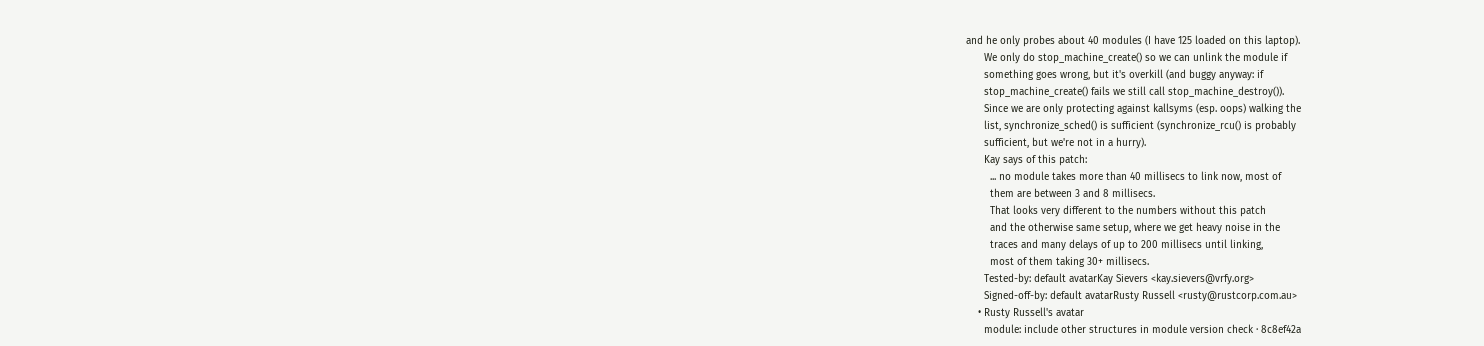and he only probes about 40 modules (I have 125 loaded on this laptop).
      We only do stop_machine_create() so we can unlink the module if
      something goes wrong, but it's overkill (and buggy anyway: if
      stop_machine_create() fails we still call stop_machine_destroy()).
      Since we are only protecting against kallsyms (esp. oops) walking the
      list, synchronize_sched() is sufficient (synchronize_rcu() is probably
      sufficient, but we're not in a hurry).
      Kay says of this patch:
        ... no module takes more than 40 millisecs to link now, most of
        them are between 3 and 8 millisecs.
        That looks very different to the numbers without this patch
        and the otherwise same setup, where we get heavy noise in the
        traces and many delays of up to 200 millisecs until linking,
        most of them taking 30+ millisecs.
      Tested-by: default avatarKay Sievers <kay.sievers@vrfy.org>
      Signed-off-by: default avatarRusty Russell <rusty@rustcorp.com.au>
    • Rusty Russell's avatar
      module: include other structures in module version check · 8c8ef42a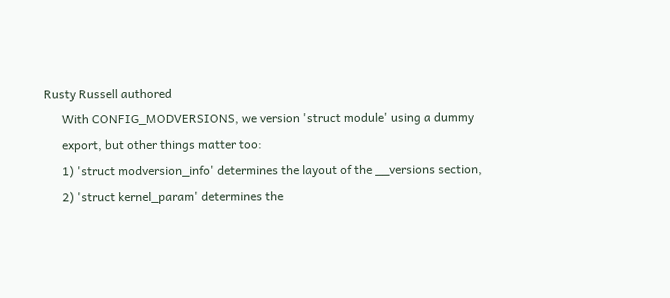Rusty Russell authored
      With CONFIG_MODVERSIONS, we version 'struct module' using a dummy
      export, but other things matter too:
      1) 'struct modversion_info' determines the layout of the __versions section,
      2) 'struct kernel_param' determines the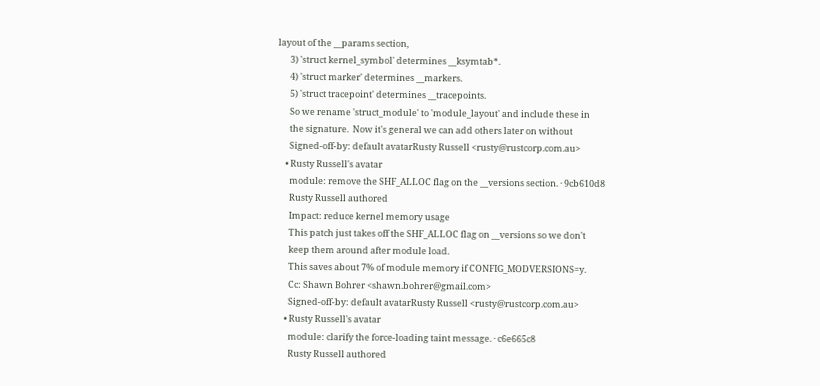layout of the __params section,
      3) 'struct kernel_symbol' determines __ksymtab*.
      4) 'struct marker' determines __markers.
      5) 'struct tracepoint' determines __tracepoints.
      So we rename 'struct_module' to 'module_layout' and include these in
      the signature.  Now it's general we can add others later on without
      Signed-off-by: default avatarRusty Russell <rusty@rustcorp.com.au>
    • Rusty Russell's avatar
      module: remove the SHF_ALLOC flag on the __versions section. · 9cb610d8
      Rusty Russell authored
      Impact: reduce kernel memory usage
      This patch just takes off the SHF_ALLOC flag on __versions so we don't
      keep them around after module load.
      This saves about 7% of module memory if CONFIG_MODVERSIONS=y.
      Cc: Shawn Bohrer <shawn.bohrer@gmail.com>
      Signed-off-by: default avatarRusty Russell <rusty@rustcorp.com.au>
    • Rusty Russell's avatar
      module: clarify the force-loading taint message. · c6e665c8
      Rusty Russell authored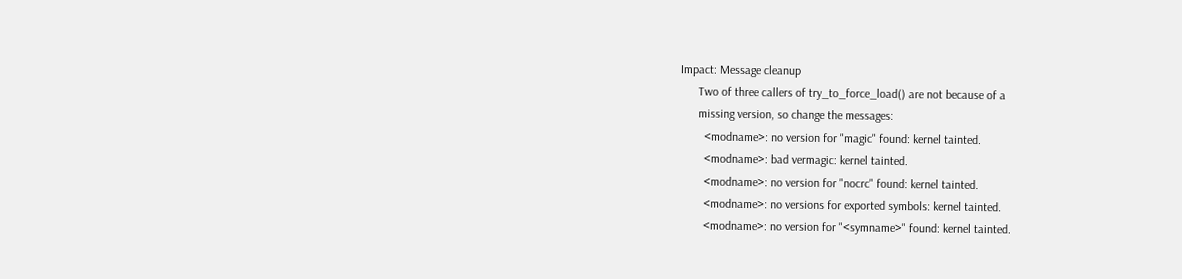Impact: Message cleanup
      Two of three callers of try_to_force_load() are not because of a
      missing version, so change the messages:
        <modname>: no version for "magic" found: kernel tainted.
        <modname>: bad vermagic: kernel tainted.
        <modname>: no version for "nocrc" found: kernel tainted.
        <modname>: no versions for exported symbols: kernel tainted.
        <modname>: no version for "<symname>" found: kernel tainted.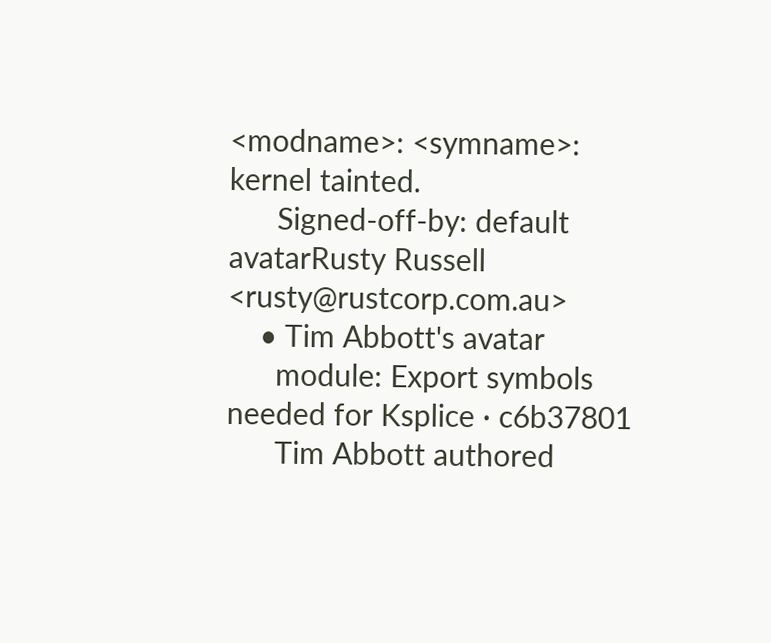<modname>: <symname>: kernel tainted.
      Signed-off-by: default avatarRusty Russell <rusty@rustcorp.com.au>
    • Tim Abbott's avatar
      module: Export symbols needed for Ksplice · c6b37801
      Tim Abbott authored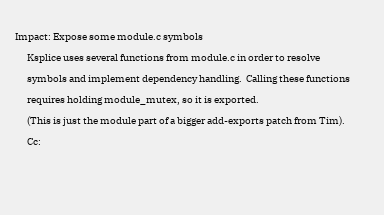Impact: Expose some module.c symbols
      Ksplice uses several functions from module.c in order to resolve
      symbols and implement dependency handling.  Calling these functions
      requires holding module_mutex, so it is exported.
      (This is just the module part of a bigger add-exports patch from Tim).
      Cc: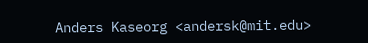Anders Kaseorg <andersk@mit.edu>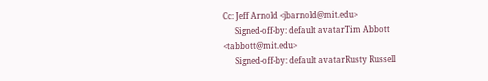Cc: Jeff Arnold <jbarnold@mit.edu>
      Signed-off-by: default avatarTim Abbott <tabbott@mit.edu>
      Signed-off-by: default avatarRusty Russell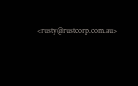<rusty@rustcorp.com.au>